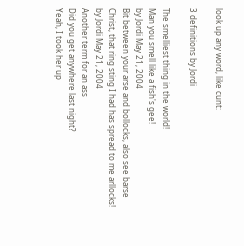look up any word, like cunt:

3 definitions by Jordi

The smelliest thing in the world!
Man you smell like a fish's gee!
by Jordi May 21, 2004
Bit between your arse and bollocks, also see barse
Christ, that ring sting I had has spread to me arllocks!
by Jordi May 21, 2004
Another term for an ass
Did you get anywhere last night?
Yeah, I took her up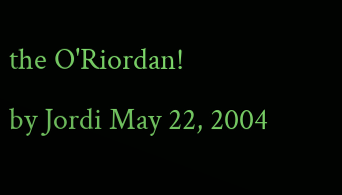the O'Riordan!
by Jordi May 22, 2004